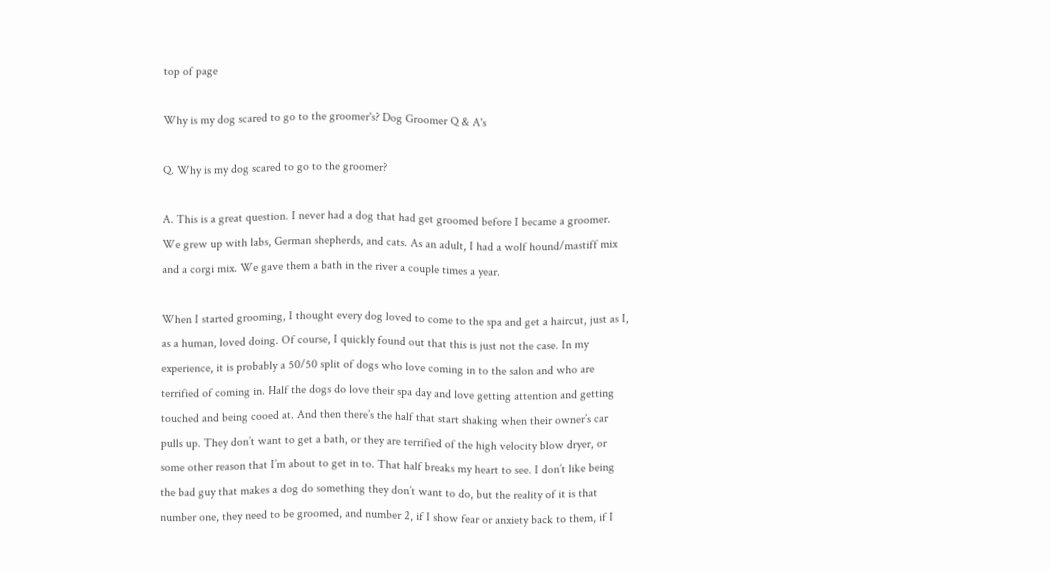top of page

Why is my dog scared to go to the groomer's? Dog Groomer Q & A's

Q. Why is my dog scared to go to the groomer?

A. This is a great question. I never had a dog that had get groomed before I became a groomer. We grew up with labs, German shepherds, and cats. As an adult, I had a wolf hound/mastiff mix and a corgi mix. We gave them a bath in the river a couple times a year.

When I started grooming, I thought every dog loved to come to the spa and get a haircut, just as I, as a human, loved doing. Of course, I quickly found out that this is just not the case. In my experience, it is probably a 50/50 split of dogs who love coming in to the salon and who are terrified of coming in. Half the dogs do love their spa day and love getting attention and getting touched and being cooed at. And then there’s the half that start shaking when their owner’s car pulls up. They don’t want to get a bath, or they are terrified of the high velocity blow dryer, or some other reason that I’m about to get in to. That half breaks my heart to see. I don’t like being the bad guy that makes a dog do something they don’t want to do, but the reality of it is that number one, they need to be groomed, and number 2, if I show fear or anxiety back to them, if I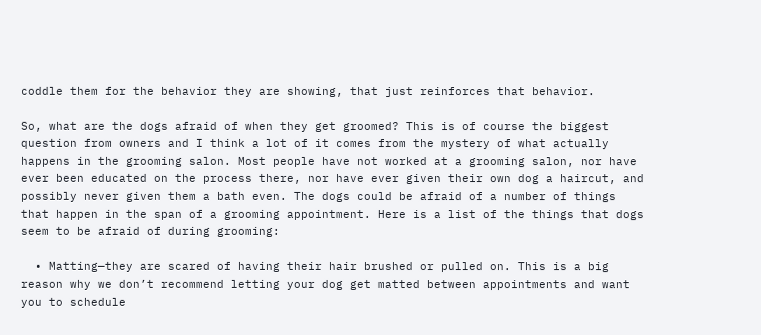coddle them for the behavior they are showing, that just reinforces that behavior.

So, what are the dogs afraid of when they get groomed? This is of course the biggest question from owners and I think a lot of it comes from the mystery of what actually happens in the grooming salon. Most people have not worked at a grooming salon, nor have ever been educated on the process there, nor have ever given their own dog a haircut, and possibly never given them a bath even. The dogs could be afraid of a number of things that happen in the span of a grooming appointment. Here is a list of the things that dogs seem to be afraid of during grooming:

  • Matting—they are scared of having their hair brushed or pulled on. This is a big reason why we don’t recommend letting your dog get matted between appointments and want you to schedule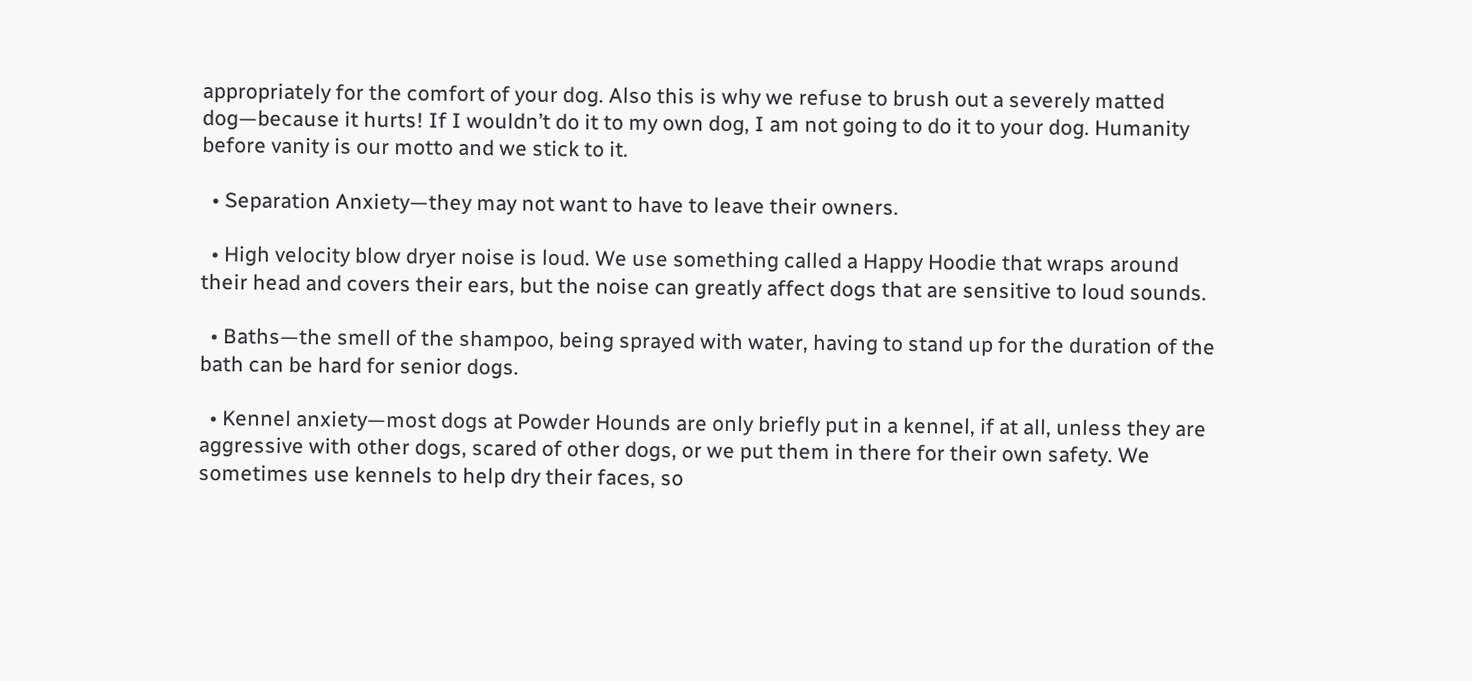appropriately for the comfort of your dog. Also this is why we refuse to brush out a severely matted dog—because it hurts! If I wouldn’t do it to my own dog, I am not going to do it to your dog. Humanity before vanity is our motto and we stick to it.

  • Separation Anxiety—they may not want to have to leave their owners.

  • High velocity blow dryer noise is loud. We use something called a Happy Hoodie that wraps around their head and covers their ears, but the noise can greatly affect dogs that are sensitive to loud sounds.

  • Baths—the smell of the shampoo, being sprayed with water, having to stand up for the duration of the bath can be hard for senior dogs.

  • Kennel anxiety—most dogs at Powder Hounds are only briefly put in a kennel, if at all, unless they are aggressive with other dogs, scared of other dogs, or we put them in there for their own safety. We sometimes use kennels to help dry their faces, so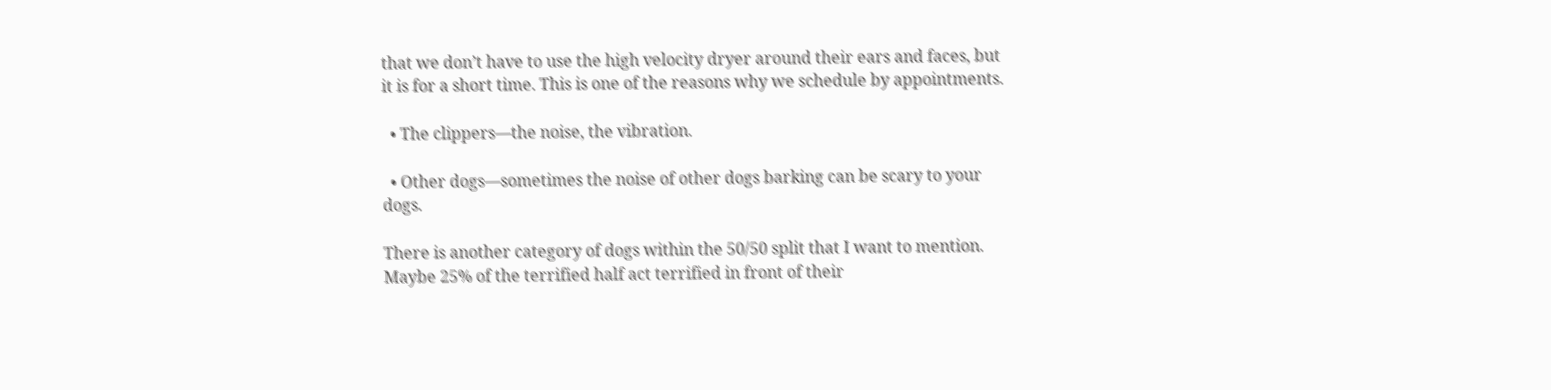that we don’t have to use the high velocity dryer around their ears and faces, but it is for a short time. This is one of the reasons why we schedule by appointments.

  • The clippers—the noise, the vibration.

  • Other dogs—sometimes the noise of other dogs barking can be scary to your dogs.

There is another category of dogs within the 50/50 split that I want to mention. Maybe 25% of the terrified half act terrified in front of their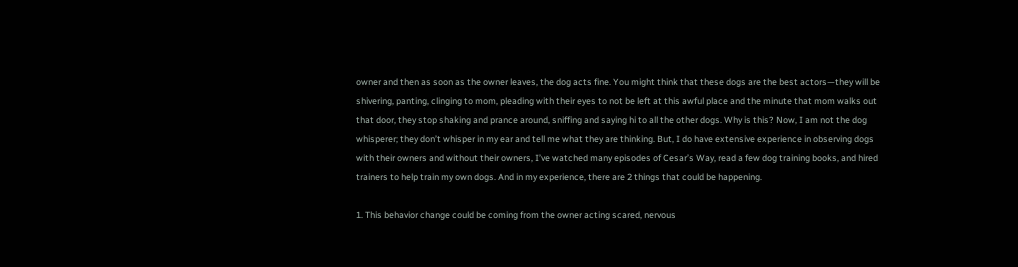owner and then as soon as the owner leaves, the dog acts fine. You might think that these dogs are the best actors—they will be shivering, panting, clinging to mom, pleading with their eyes to not be left at this awful place and the minute that mom walks out that door, they stop shaking and prance around, sniffing and saying hi to all the other dogs. Why is this? Now, I am not the dog whisperer; they don’t whisper in my ear and tell me what they are thinking. But, I do have extensive experience in observing dogs with their owners and without their owners, I’ve watched many episodes of Cesar’s Way, read a few dog training books, and hired trainers to help train my own dogs. And in my experience, there are 2 things that could be happening.

1. This behavior change could be coming from the owner acting scared, nervous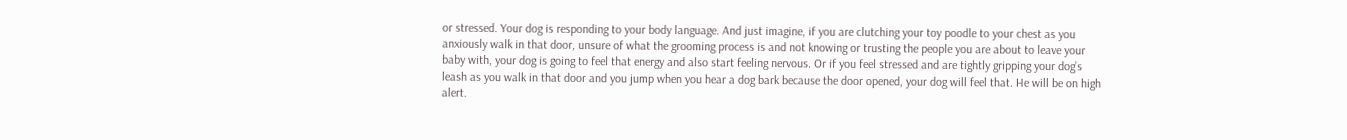or stressed. Your dog is responding to your body language. And just imagine, if you are clutching your toy poodle to your chest as you anxiously walk in that door, unsure of what the grooming process is and not knowing or trusting the people you are about to leave your baby with, your dog is going to feel that energy and also start feeling nervous. Or if you feel stressed and are tightly gripping your dog’s leash as you walk in that door and you jump when you hear a dog bark because the door opened, your dog will feel that. He will be on high alert.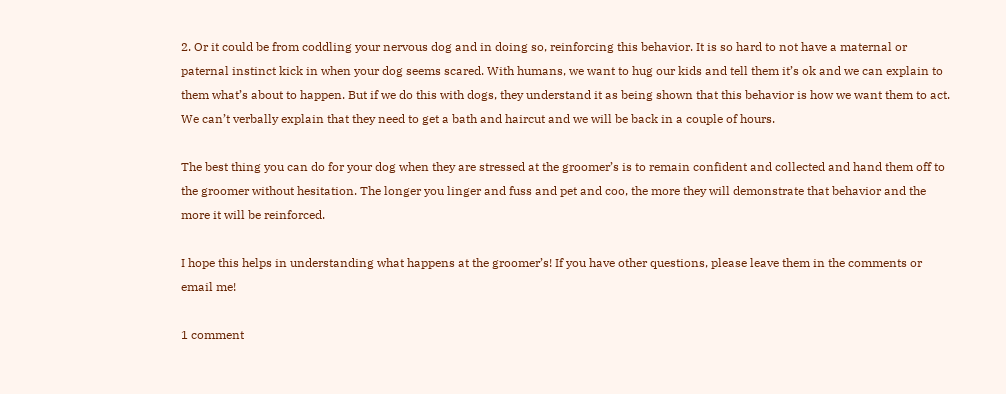2. Or it could be from coddling your nervous dog and in doing so, reinforcing this behavior. It is so hard to not have a maternal or paternal instinct kick in when your dog seems scared. With humans, we want to hug our kids and tell them it’s ok and we can explain to them what’s about to happen. But if we do this with dogs, they understand it as being shown that this behavior is how we want them to act. We can’t verbally explain that they need to get a bath and haircut and we will be back in a couple of hours.

The best thing you can do for your dog when they are stressed at the groomer’s is to remain confident and collected and hand them off to the groomer without hesitation. The longer you linger and fuss and pet and coo, the more they will demonstrate that behavior and the more it will be reinforced.

I hope this helps in understanding what happens at the groomer’s! If you have other questions, please leave them in the comments or email me!

1 comment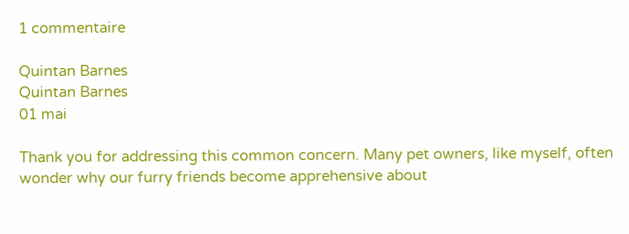1 commentaire

Quintan Barnes
Quintan Barnes
01 mai

Thank you for addressing this common concern. Many pet owners, like myself, often wonder why our furry friends become apprehensive about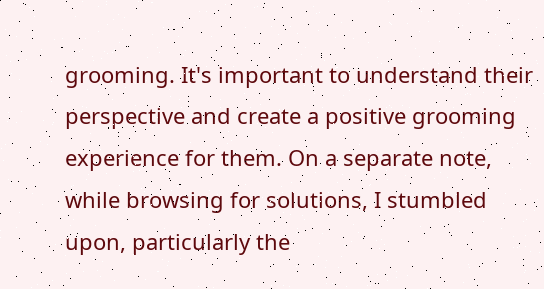grooming. It's important to understand their perspective and create a positive grooming experience for them. On a separate note, while browsing for solutions, I stumbled upon, particularly the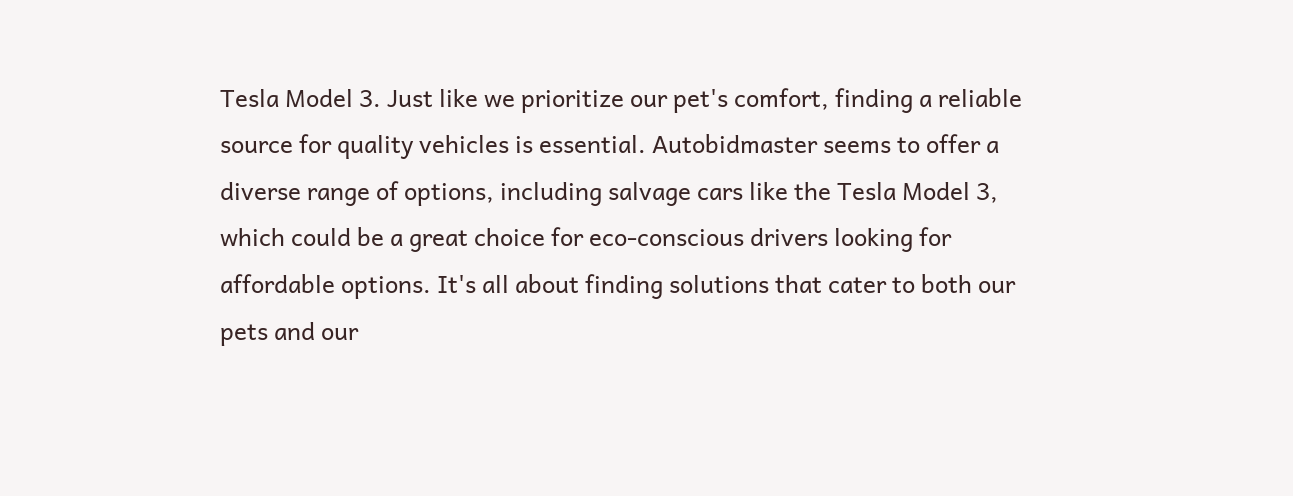Tesla Model 3. Just like we prioritize our pet's comfort, finding a reliable source for quality vehicles is essential. Autobidmaster seems to offer a diverse range of options, including salvage cars like the Tesla Model 3, which could be a great choice for eco-conscious drivers looking for affordable options. It's all about finding solutions that cater to both our pets and our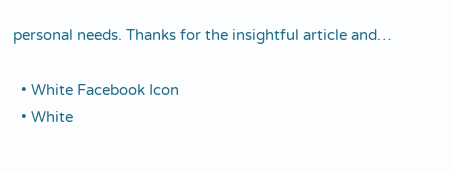personal needs. Thanks for the insightful article and…

  • White Facebook Icon
  • White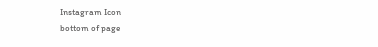Instagram Icon
bottom of page